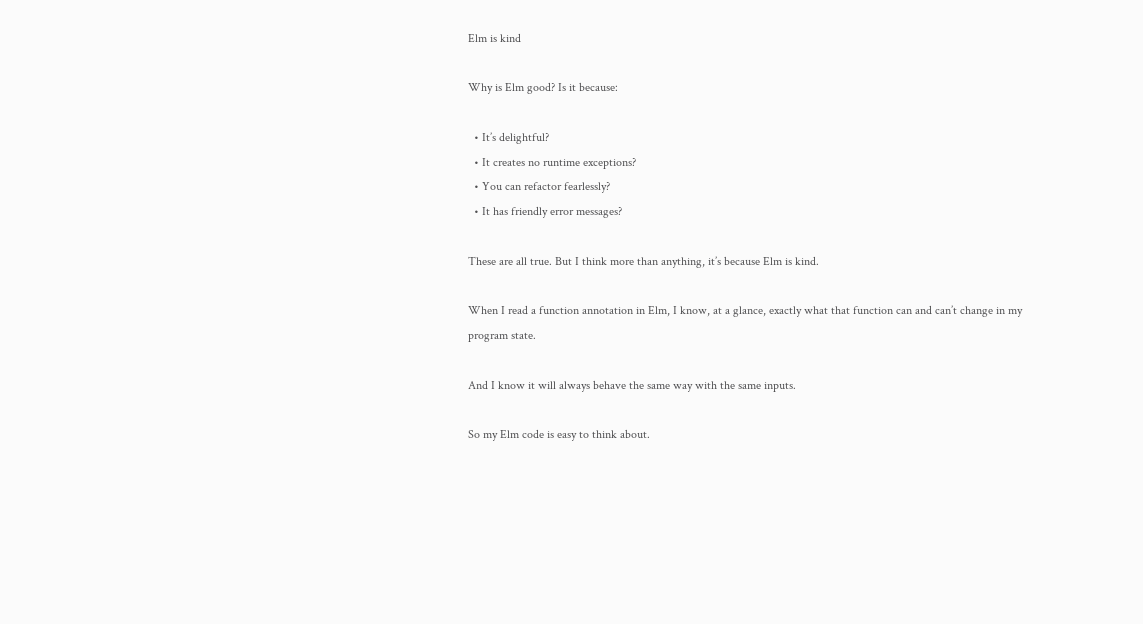Elm is kind

Why is Elm good? Is it because:

  • It’s delightful?
  • It creates no runtime exceptions?
  • You can refactor fearlessly?
  • It has friendly error messages?

These are all true. But I think more than anything, it’s because Elm is kind.

When I read a function annotation in Elm, I know, at a glance, exactly what that function can and can’t change in my program state.

And I know it will always behave the same way with the same inputs.

So my Elm code is easy to think about.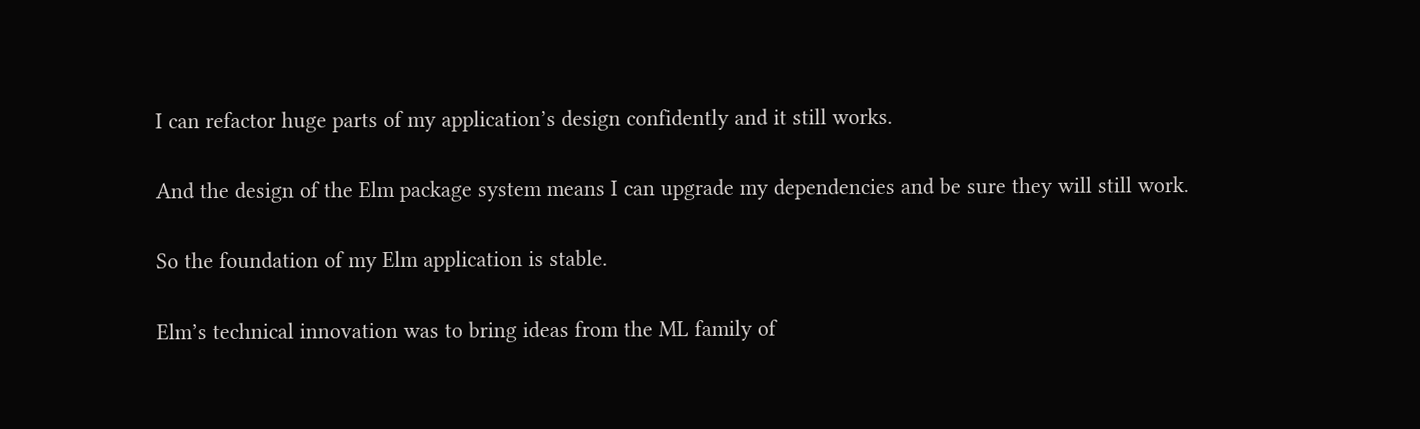I can refactor huge parts of my application’s design confidently and it still works.

And the design of the Elm package system means I can upgrade my dependencies and be sure they will still work.

So the foundation of my Elm application is stable.

Elm’s technical innovation was to bring ideas from the ML family of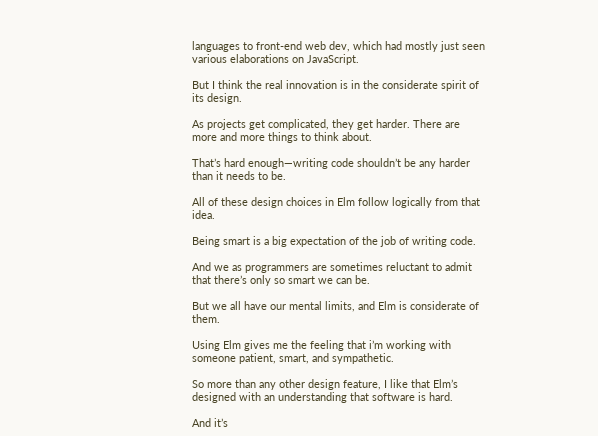languages to front-end web dev, which had mostly just seen various elaborations on JavaScript.

But I think the real innovation is in the considerate spirit of its design.

As projects get complicated, they get harder. There are more and more things to think about.

That’s hard enough—writing code shouldn’t be any harder than it needs to be.

All of these design choices in Elm follow logically from that idea.

Being smart is a big expectation of the job of writing code.

And we as programmers are sometimes reluctant to admit that there’s only so smart we can be.

But we all have our mental limits, and Elm is considerate of them.

Using Elm gives me the feeling that i’m working with someone patient, smart, and sympathetic.

So more than any other design feature, I like that Elm’s designed with an understanding that software is hard.

And it’s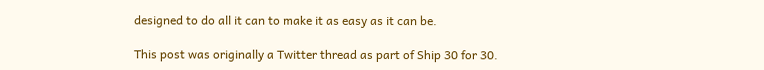designed to do all it can to make it as easy as it can be.

This post was originally a Twitter thread as part of Ship 30 for 30.